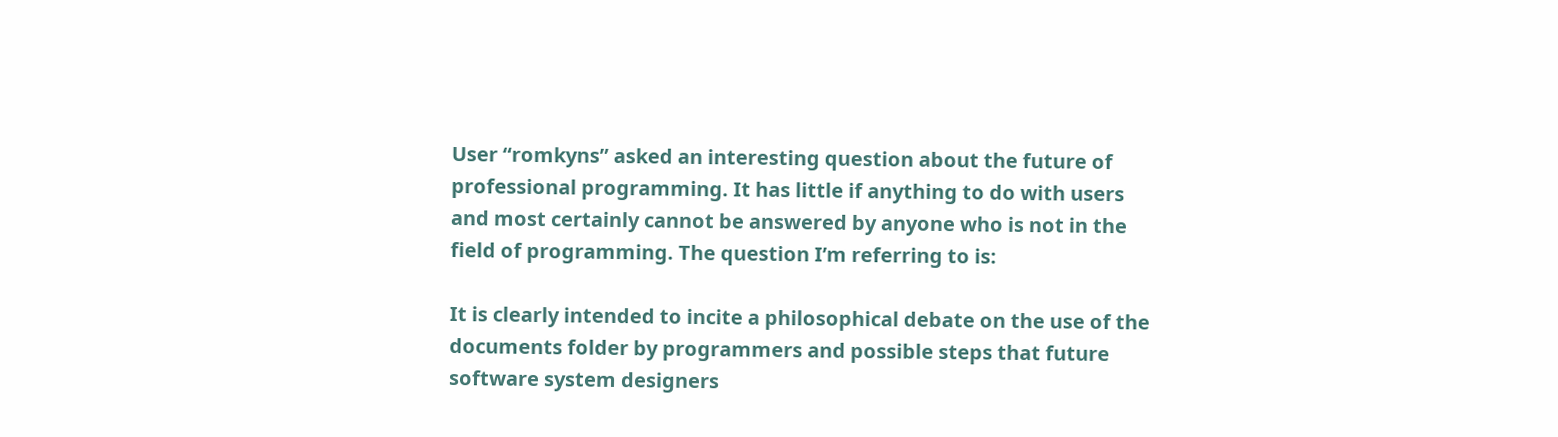User “romkyns” asked an interesting question about the future of professional programming. It has little if anything to do with users and most certainly cannot be answered by anyone who is not in the field of programming. The question I’m referring to is:

It is clearly intended to incite a philosophical debate on the use of the documents folder by programmers and possible steps that future software system designers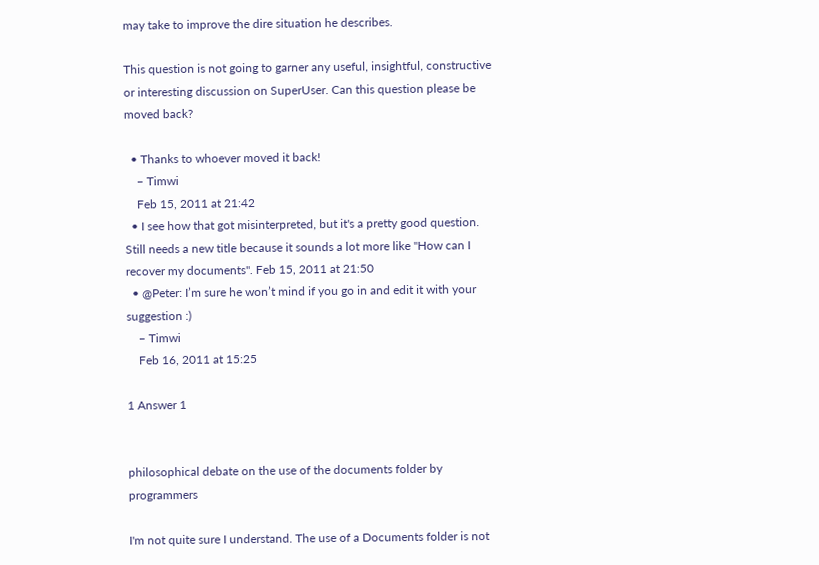may take to improve the dire situation he describes.

This question is not going to garner any useful, insightful, constructive or interesting discussion on SuperUser. Can this question please be moved back?

  • Thanks to whoever moved it back!
    – Timwi
    Feb 15, 2011 at 21:42
  • I see how that got misinterpreted, but it's a pretty good question. Still needs a new title because it sounds a lot more like "How can I recover my documents". Feb 15, 2011 at 21:50
  • @Peter: I’m sure he won’t mind if you go in and edit it with your suggestion :)
    – Timwi
    Feb 16, 2011 at 15:25

1 Answer 1


philosophical debate on the use of the documents folder by programmers

I'm not quite sure I understand. The use of a Documents folder is not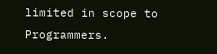limited in scope to Programmers.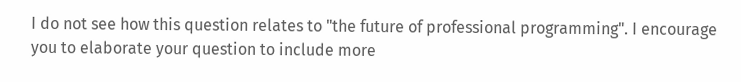I do not see how this question relates to "the future of professional programming". I encourage you to elaborate your question to include more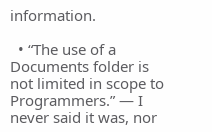information.

  • “The use of a Documents folder is not limited in scope to Programmers.” — I never said it was, nor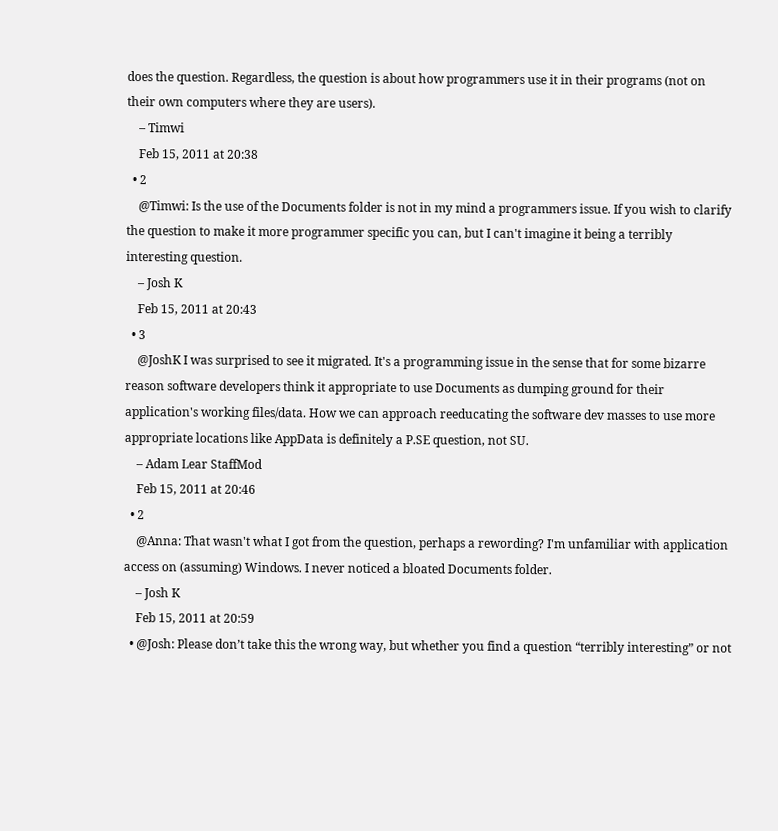does the question. Regardless, the question is about how programmers use it in their programs (not on their own computers where they are users).
    – Timwi
    Feb 15, 2011 at 20:38
  • 2
    @Timwi: Is the use of the Documents folder is not in my mind a programmers issue. If you wish to clarify the question to make it more programmer specific you can, but I can't imagine it being a terribly interesting question.
    – Josh K
    Feb 15, 2011 at 20:43
  • 3
    @JoshK I was surprised to see it migrated. It's a programming issue in the sense that for some bizarre reason software developers think it appropriate to use Documents as dumping ground for their application's working files/data. How we can approach reeducating the software dev masses to use more appropriate locations like AppData is definitely a P.SE question, not SU.
    – Adam Lear StaffMod
    Feb 15, 2011 at 20:46
  • 2
    @Anna: That wasn't what I got from the question, perhaps a rewording? I'm unfamiliar with application access on (assuming) Windows. I never noticed a bloated Documents folder.
    – Josh K
    Feb 15, 2011 at 20:59
  • @Josh: Please don’t take this the wrong way, but whether you find a question “terribly interesting” or not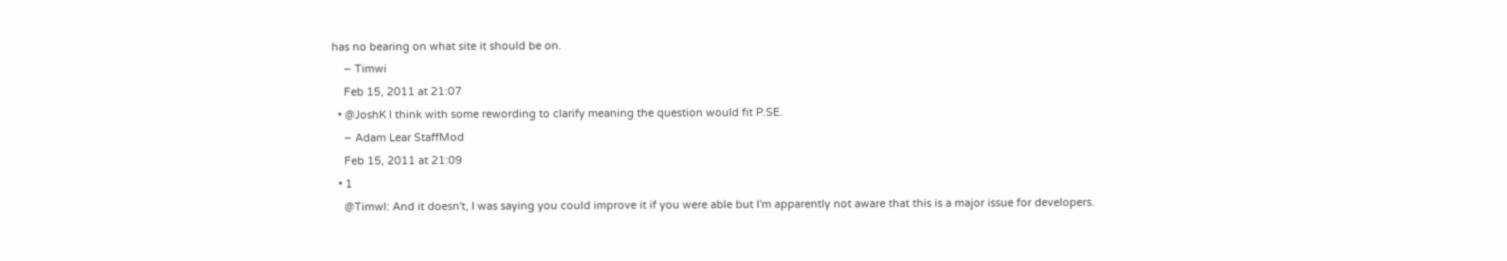has no bearing on what site it should be on.
    – Timwi
    Feb 15, 2011 at 21:07
  • @JoshK I think with some rewording to clarify meaning the question would fit P.SE.
    – Adam Lear StaffMod
    Feb 15, 2011 at 21:09
  • 1
    @Timwl: And it doesn't, I was saying you could improve it if you were able but I'm apparently not aware that this is a major issue for developers.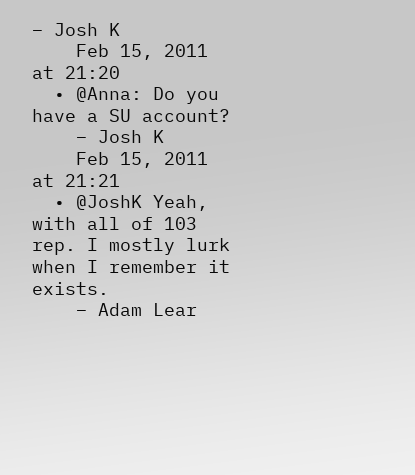– Josh K
    Feb 15, 2011 at 21:20
  • @Anna: Do you have a SU account?
    – Josh K
    Feb 15, 2011 at 21:21
  • @JoshK Yeah, with all of 103 rep. I mostly lurk when I remember it exists.
    – Adam Lear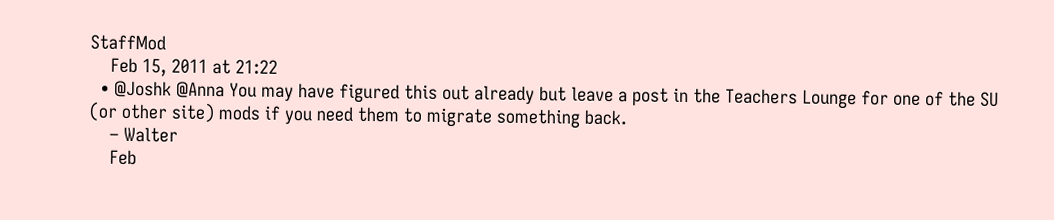StaffMod
    Feb 15, 2011 at 21:22
  • @Joshk @Anna You may have figured this out already but leave a post in the Teachers Lounge for one of the SU (or other site) mods if you need them to migrate something back.
    – Walter
    Feb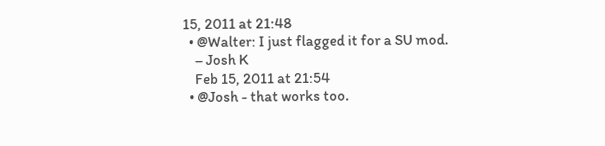15, 2011 at 21:48
  • @Walter: I just flagged it for a SU mod.
    – Josh K
    Feb 15, 2011 at 21:54
  • @Josh - that works too.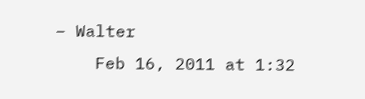– Walter
    Feb 16, 2011 at 1:32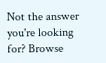Not the answer you're looking for? Browse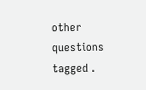other questions tagged .